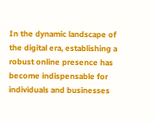In the dynamic landscape of the digital era, establishing a robust online presence has become indispensable for individuals and businesses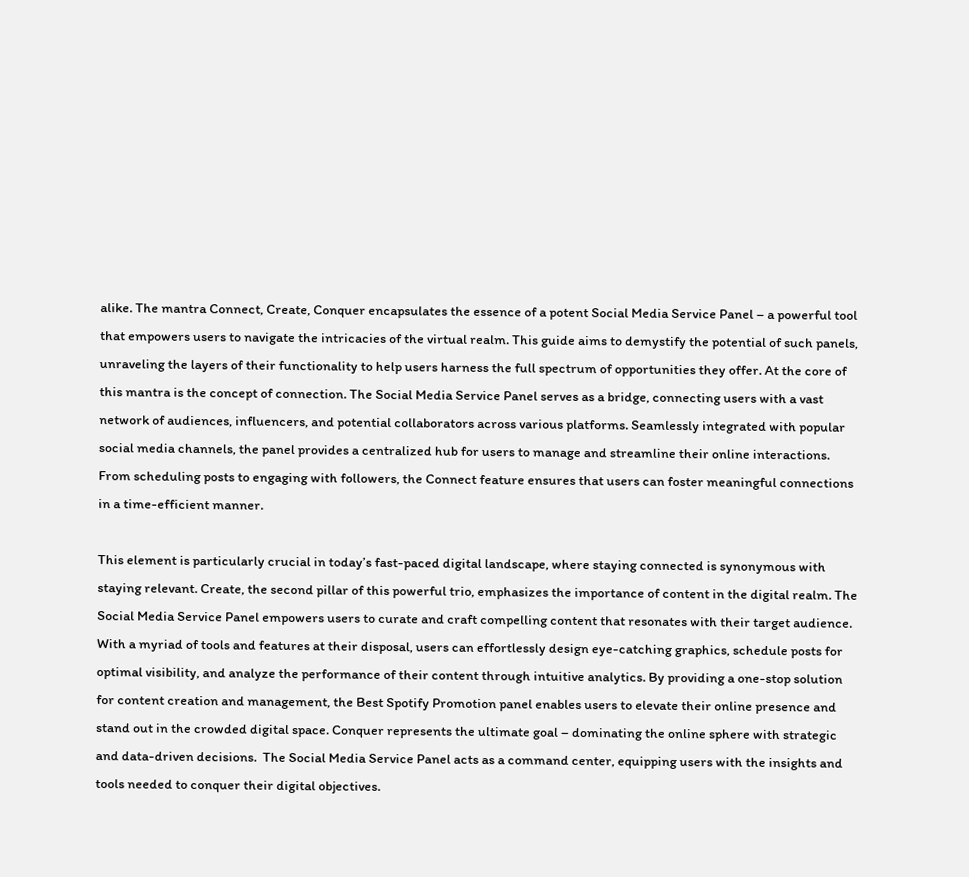alike. The mantra Connect, Create, Conquer encapsulates the essence of a potent Social Media Service Panel – a powerful tool that empowers users to navigate the intricacies of the virtual realm. This guide aims to demystify the potential of such panels, unraveling the layers of their functionality to help users harness the full spectrum of opportunities they offer. At the core of this mantra is the concept of connection. The Social Media Service Panel serves as a bridge, connecting users with a vast network of audiences, influencers, and potential collaborators across various platforms. Seamlessly integrated with popular social media channels, the panel provides a centralized hub for users to manage and streamline their online interactions. From scheduling posts to engaging with followers, the Connect feature ensures that users can foster meaningful connections in a time-efficient manner.

This element is particularly crucial in today’s fast-paced digital landscape, where staying connected is synonymous with staying relevant. Create, the second pillar of this powerful trio, emphasizes the importance of content in the digital realm. The Social Media Service Panel empowers users to curate and craft compelling content that resonates with their target audience. With a myriad of tools and features at their disposal, users can effortlessly design eye-catching graphics, schedule posts for optimal visibility, and analyze the performance of their content through intuitive analytics. By providing a one-stop solution for content creation and management, the Best Spotify Promotion panel enables users to elevate their online presence and stand out in the crowded digital space. Conquer represents the ultimate goal – dominating the online sphere with strategic and data-driven decisions.  The Social Media Service Panel acts as a command center, equipping users with the insights and tools needed to conquer their digital objectives.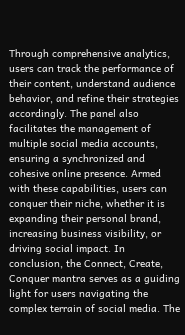Through comprehensive analytics, users can track the performance of their content, understand audience behavior, and refine their strategies accordingly. The panel also facilitates the management of multiple social media accounts, ensuring a synchronized and cohesive online presence. Armed with these capabilities, users can conquer their niche, whether it is expanding their personal brand, increasing business visibility, or driving social impact. In conclusion, the Connect, Create, Conquer mantra serves as a guiding light for users navigating the complex terrain of social media. The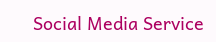Social Media Service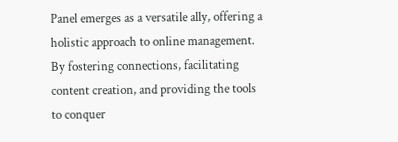Panel emerges as a versatile ally, offering a holistic approach to online management. By fostering connections, facilitating content creation, and providing the tools to conquer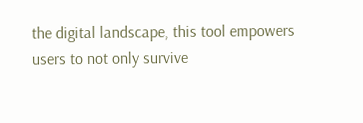the digital landscape, this tool empowers users to not only survive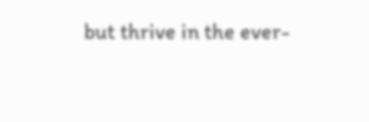but thrive in the ever-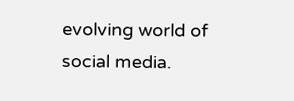evolving world of social media.